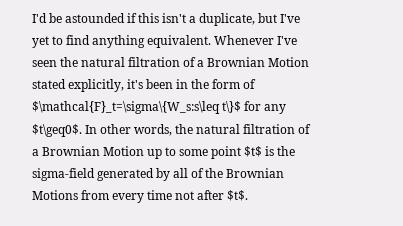I'd be astounded if this isn't a duplicate, but I've yet to find anything equivalent. Whenever I've seen the natural filtration of a Brownian Motion stated explicitly, it's been in the form of $\mathcal{F}_t=\sigma\{W_s:s\leq t\}$ for any $t\geq0$. In other words, the natural filtration of a Brownian Motion up to some point $t$ is the sigma-field generated by all of the Brownian Motions from every time not after $t$.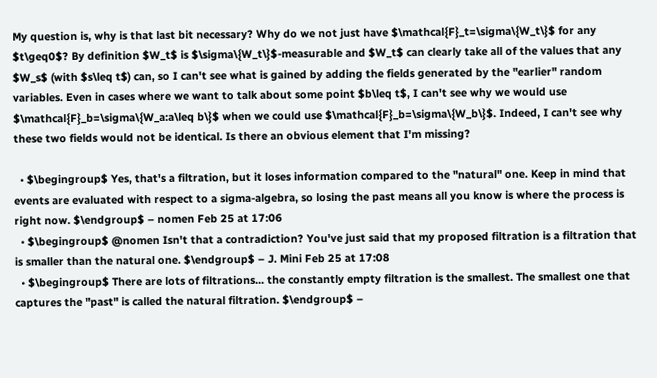My question is, why is that last bit necessary? Why do we not just have $\mathcal{F}_t=\sigma\{W_t\}$ for any $t\geq0$? By definition $W_t$ is $\sigma\{W_t\}$-measurable and $W_t$ can clearly take all of the values that any $W_s$ (with $s\leq t$) can, so I can't see what is gained by adding the fields generated by the "earlier" random variables. Even in cases where we want to talk about some point $b\leq t$, I can't see why we would use $\mathcal{F}_b=\sigma\{W_a:a\leq b\}$ when we could use $\mathcal{F}_b=\sigma\{W_b\}$. Indeed, I can't see why these two fields would not be identical. Is there an obvious element that I'm missing?

  • $\begingroup$ Yes, that's a filtration, but it loses information compared to the "natural" one. Keep in mind that events are evaluated with respect to a sigma-algebra, so losing the past means all you know is where the process is right now. $\endgroup$ – nomen Feb 25 at 17:06
  • $\begingroup$ @nomen Isn't that a contradiction? You've just said that my proposed filtration is a filtration that is smaller than the natural one. $\endgroup$ – J. Mini Feb 25 at 17:08
  • $\begingroup$ There are lots of filtrations... the constantly empty filtration is the smallest. The smallest one that captures the "past" is called the natural filtration. $\endgroup$ –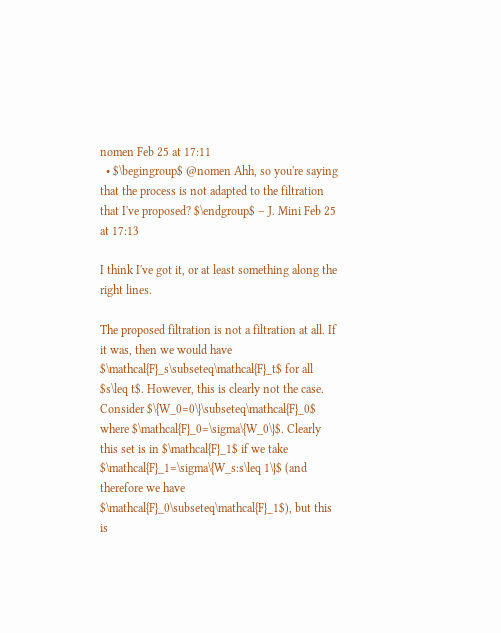nomen Feb 25 at 17:11
  • $\begingroup$ @nomen Ahh, so you're saying that the process is not adapted to the filtration that I've proposed? $\endgroup$ – J. Mini Feb 25 at 17:13

I think I've got it, or at least something along the right lines.

The proposed filtration is not a filtration at all. If it was, then we would have $\mathcal{F}_s\subseteq\mathcal{F}_t$ for all $s\leq t$. However, this is clearly not the case. Consider $\{W_0=0\}\subseteq\mathcal{F}_0$ where $\mathcal{F}_0=\sigma\{W_0\}$. Clearly this set is in $\mathcal{F}_1$ if we take $\mathcal{F}_1=\sigma\{W_s:s\leq 1\}$ (and therefore we have $\mathcal{F}_0\subseteq\mathcal{F}_1$), but this is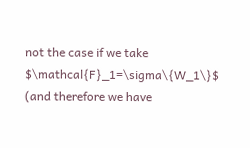not the case if we take $\mathcal{F}_1=\sigma\{W_1\}$ (and therefore we have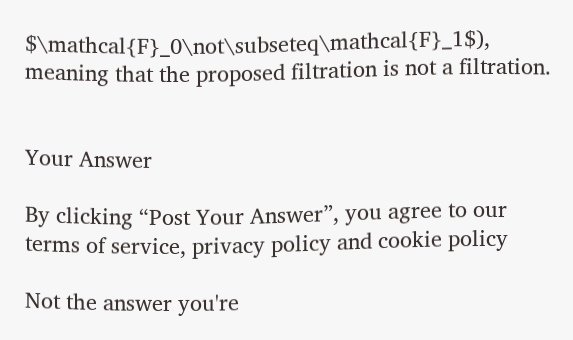$\mathcal{F}_0\not\subseteq\mathcal{F}_1$), meaning that the proposed filtration is not a filtration.


Your Answer

By clicking “Post Your Answer”, you agree to our terms of service, privacy policy and cookie policy

Not the answer you're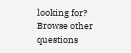looking for? Browse other questions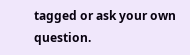tagged or ask your own question.